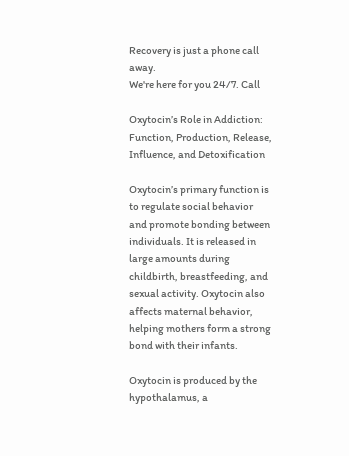Recovery is just a phone call away.
We're here for you 24/7. Call

Oxytocin’s Role in Addiction: Function, Production, Release, Influence, and Detoxification

Oxytocin’s primary function is to regulate social behavior and promote bonding between individuals. It is released in large amounts during childbirth, breastfeeding, and sexual activity. Oxytocin also affects maternal behavior, helping mothers form a strong bond with their infants.

Oxytocin is produced by the hypothalamus, a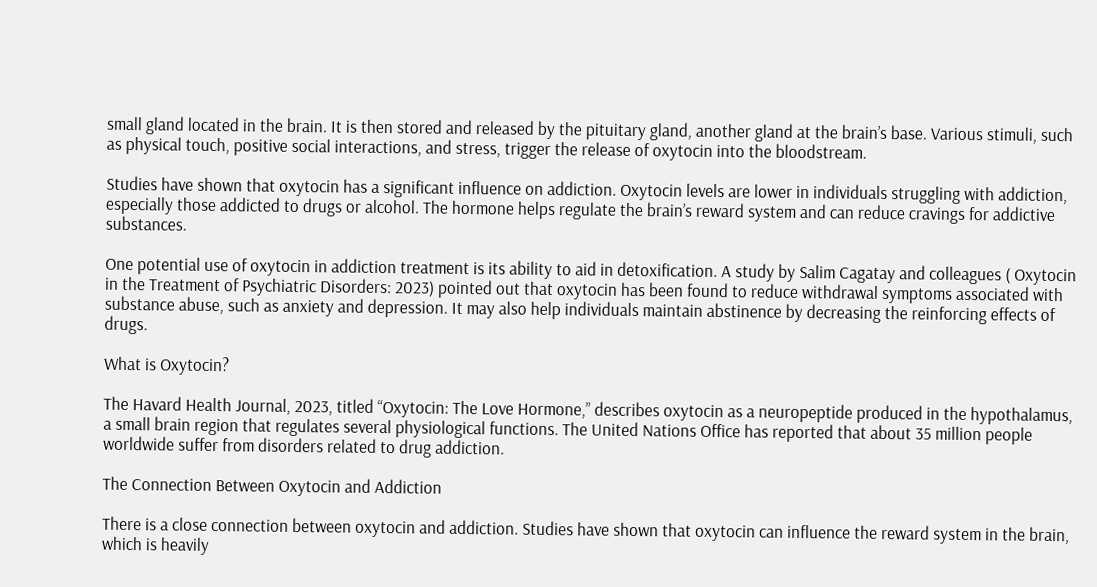small gland located in the brain. It is then stored and released by the pituitary gland, another gland at the brain’s base. Various stimuli, such as physical touch, positive social interactions, and stress, trigger the release of oxytocin into the bloodstream.

Studies have shown that oxytocin has a significant influence on addiction. Oxytocin levels are lower in individuals struggling with addiction, especially those addicted to drugs or alcohol. The hormone helps regulate the brain’s reward system and can reduce cravings for addictive substances.

One potential use of oxytocin in addiction treatment is its ability to aid in detoxification. A study by Salim Cagatay and colleagues ( Oxytocin in the Treatment of Psychiatric Disorders: 2023) pointed out that oxytocin has been found to reduce withdrawal symptoms associated with substance abuse, such as anxiety and depression. It may also help individuals maintain abstinence by decreasing the reinforcing effects of drugs.

What is Oxytocin?

The Havard Health Journal, 2023, titled “Oxytocin: The Love Hormone,” describes oxytocin as a neuropeptide produced in the hypothalamus, a small brain region that regulates several physiological functions. The United Nations Office has reported that about 35 million people worldwide suffer from disorders related to drug addiction.

The Connection Between Oxytocin and Addiction

There is a close connection between oxytocin and addiction. Studies have shown that oxytocin can influence the reward system in the brain, which is heavily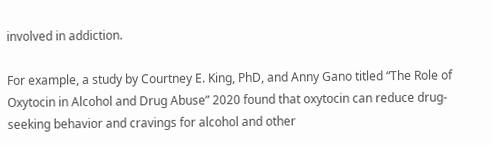involved in addiction.

For example, a study by Courtney E. King, PhD, and Anny Gano titled “The Role of Oxytocin in Alcohol and Drug Abuse” 2020 found that oxytocin can reduce drug-seeking behavior and cravings for alcohol and other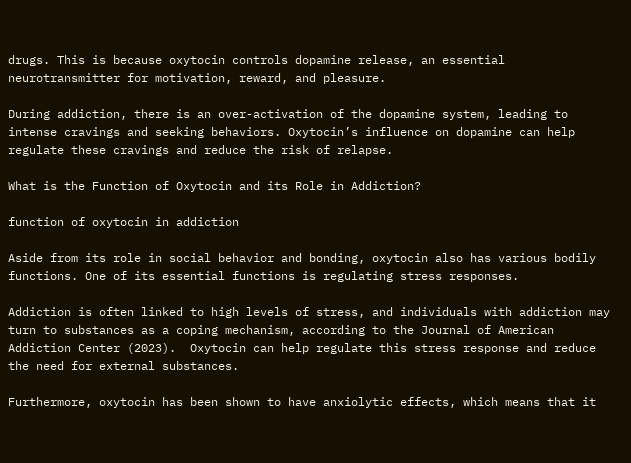drugs. This is because oxytocin controls dopamine release, an essential neurotransmitter for motivation, reward, and pleasure.

During addiction, there is an over-activation of the dopamine system, leading to intense cravings and seeking behaviors. Oxytocin’s influence on dopamine can help regulate these cravings and reduce the risk of relapse.

What is the Function of Oxytocin and its Role in Addiction?

function of oxytocin in addiction

Aside from its role in social behavior and bonding, oxytocin also has various bodily functions. One of its essential functions is regulating stress responses.

Addiction is often linked to high levels of stress, and individuals with addiction may turn to substances as a coping mechanism, according to the Journal of American Addiction Center (2023).  Oxytocin can help regulate this stress response and reduce the need for external substances.

Furthermore, oxytocin has been shown to have anxiolytic effects, which means that it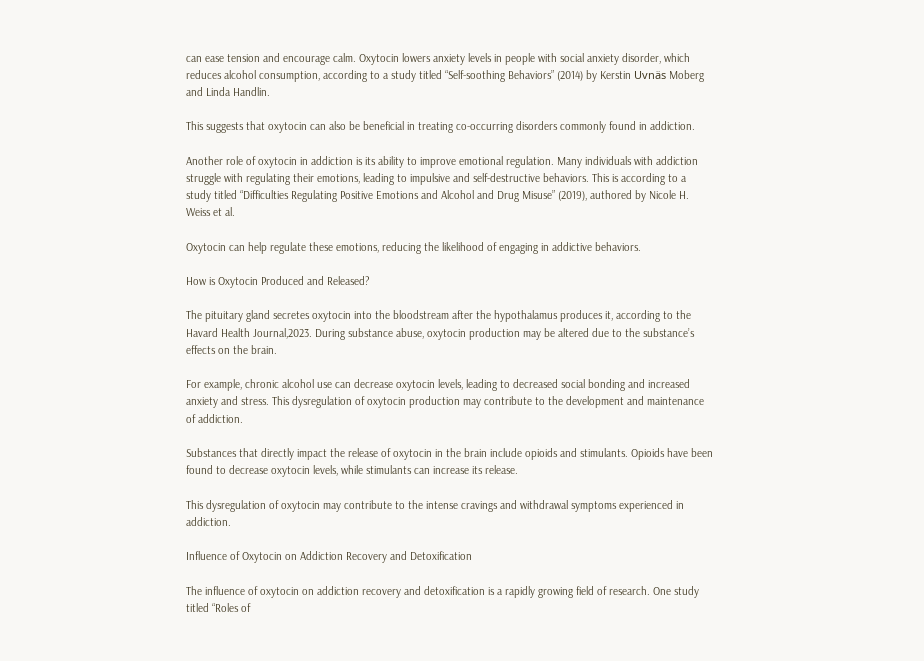can ease tension and encourage calm. Oxytocin lowers anxiety levels in people with social anxiety disorder, which reduces alcohol consumption, according to a study titled “Self-soothing Behaviors” (2014) by Kerstin Uvnäs Moberg and Linda Handlin.

This suggests that oxytocin can also be beneficial in treating co-occurring disorders commonly found in addiction.

Another role of oxytocin in addiction is its ability to improve emotional regulation. Many individuals with addiction struggle with regulating their emotions, leading to impulsive and self-destructive behaviors. This is according to a study titled “Difficulties Regulating Positive Emotions and Alcohol and Drug Misuse” (2019), authored by Nicole H. Weiss et al.

Oxytocin can help regulate these emotions, reducing the likelihood of engaging in addictive behaviors.

How is Oxytocin Produced and Released?

The pituitary gland secretes oxytocin into the bloodstream after the hypothalamus produces it, according to the Havard Health Journal,2023. During substance abuse, oxytocin production may be altered due to the substance’s effects on the brain.

For example, chronic alcohol use can decrease oxytocin levels, leading to decreased social bonding and increased anxiety and stress. This dysregulation of oxytocin production may contribute to the development and maintenance of addiction.

Substances that directly impact the release of oxytocin in the brain include opioids and stimulants. Opioids have been found to decrease oxytocin levels, while stimulants can increase its release.

This dysregulation of oxytocin may contribute to the intense cravings and withdrawal symptoms experienced in addiction.

Influence of Oxytocin on Addiction Recovery and Detoxification

The influence of oxytocin on addiction recovery and detoxification is a rapidly growing field of research. One study titled “Roles of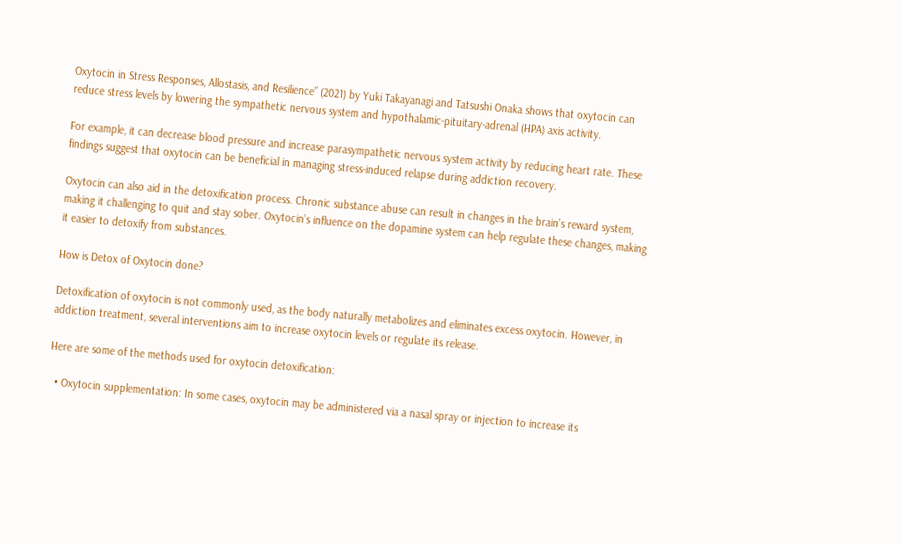Oxytocin in Stress Responses, Allostasis, and Resilience” (2021) by Yuki Takayanagi and Tatsushi Onaka shows that oxytocin can reduce stress levels by lowering the sympathetic nervous system and hypothalamic-pituitary-adrenal (HPA) axis activity.

For example, it can decrease blood pressure and increase parasympathetic nervous system activity by reducing heart rate. These findings suggest that oxytocin can be beneficial in managing stress-induced relapse during addiction recovery.

Oxytocin can also aid in the detoxification process. Chronic substance abuse can result in changes in the brain’s reward system, making it challenging to quit and stay sober. Oxytocin’s influence on the dopamine system can help regulate these changes, making it easier to detoxify from substances.

How is Detox of Oxytocin done?

Detoxification of oxytocin is not commonly used, as the body naturally metabolizes and eliminates excess oxytocin. However, in addiction treatment, several interventions aim to increase oxytocin levels or regulate its release.

Here are some of the methods used for oxytocin detoxification:

  • Oxytocin supplementation: In some cases, oxytocin may be administered via a nasal spray or injection to increase its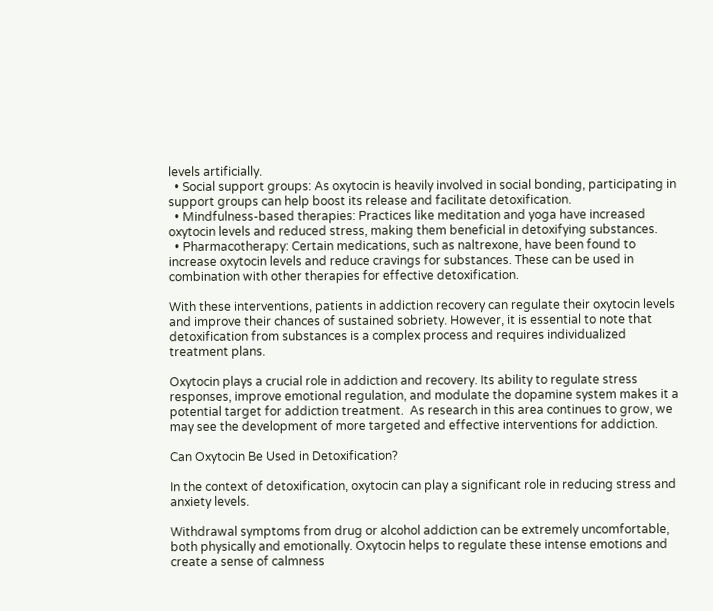levels artificially.
  • Social support groups: As oxytocin is heavily involved in social bonding, participating in support groups can help boost its release and facilitate detoxification.
  • Mindfulness-based therapies: Practices like meditation and yoga have increased oxytocin levels and reduced stress, making them beneficial in detoxifying substances.
  • Pharmacotherapy: Certain medications, such as naltrexone, have been found to increase oxytocin levels and reduce cravings for substances. These can be used in combination with other therapies for effective detoxification.

With these interventions, patients in addiction recovery can regulate their oxytocin levels and improve their chances of sustained sobriety. However, it is essential to note that detoxification from substances is a complex process and requires individualized treatment plans.

Oxytocin plays a crucial role in addiction and recovery. Its ability to regulate stress responses, improve emotional regulation, and modulate the dopamine system makes it a potential target for addiction treatment.  As research in this area continues to grow, we may see the development of more targeted and effective interventions for addiction.

Can Oxytocin Be Used in Detoxification?

In the context of detoxification, oxytocin can play a significant role in reducing stress and anxiety levels.

Withdrawal symptoms from drug or alcohol addiction can be extremely uncomfortable, both physically and emotionally. Oxytocin helps to regulate these intense emotions and create a sense of calmness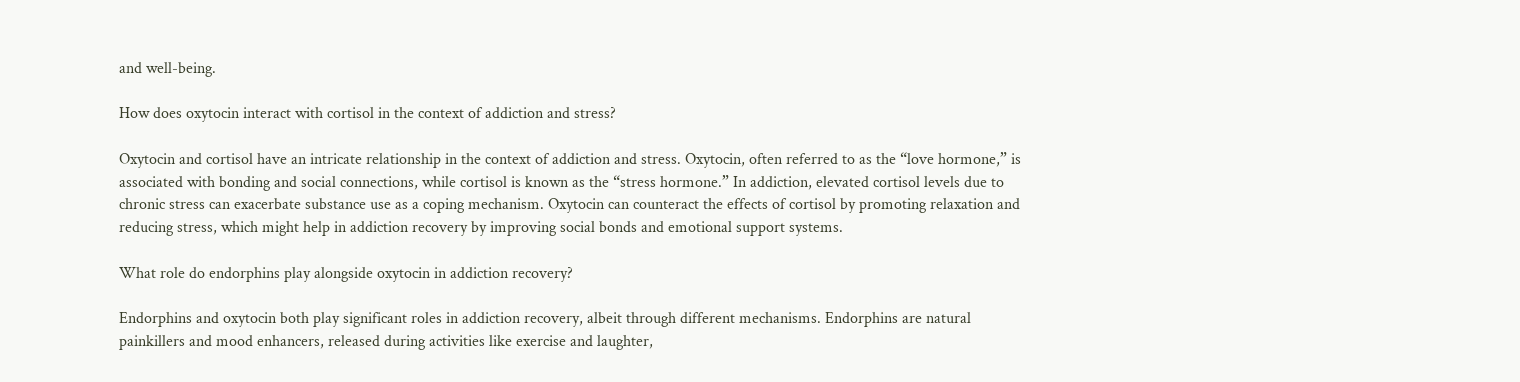and well-being.

How does oxytocin interact with cortisol in the context of addiction and stress?

Oxytocin and cortisol have an intricate relationship in the context of addiction and stress. Oxytocin, often referred to as the “love hormone,” is associated with bonding and social connections, while cortisol is known as the “stress hormone.” In addiction, elevated cortisol levels due to chronic stress can exacerbate substance use as a coping mechanism. Oxytocin can counteract the effects of cortisol by promoting relaxation and reducing stress, which might help in addiction recovery by improving social bonds and emotional support systems.

What role do endorphins play alongside oxytocin in addiction recovery?

Endorphins and oxytocin both play significant roles in addiction recovery, albeit through different mechanisms. Endorphins are natural painkillers and mood enhancers, released during activities like exercise and laughter,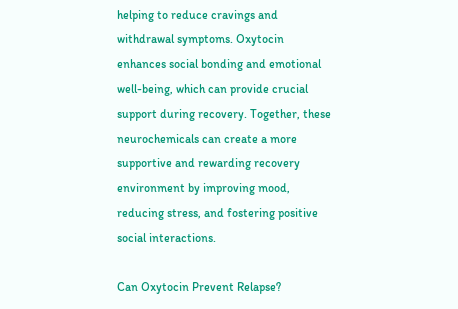helping to reduce cravings and withdrawal symptoms. Oxytocin enhances social bonding and emotional well-being, which can provide crucial support during recovery. Together, these neurochemicals can create a more supportive and rewarding recovery environment by improving mood, reducing stress, and fostering positive social interactions.

Can Oxytocin Prevent Relapse?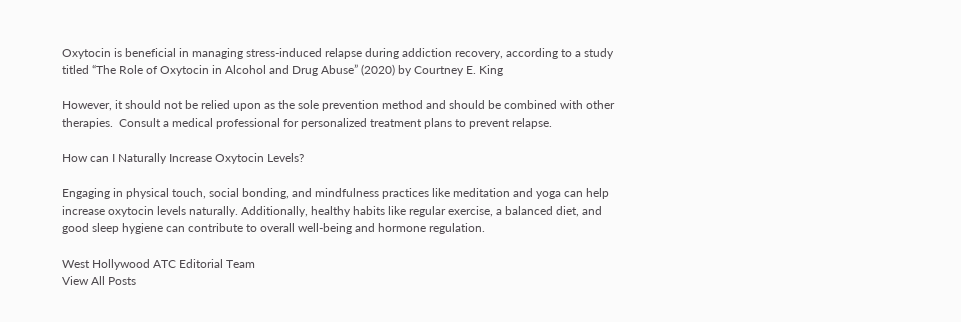Oxytocin is beneficial in managing stress-induced relapse during addiction recovery, according to a study titled “The Role of Oxytocin in Alcohol and Drug Abuse” (2020) by Courtney E. King

However, it should not be relied upon as the sole prevention method and should be combined with other therapies.  Consult a medical professional for personalized treatment plans to prevent relapse.

How can I Naturally Increase Oxytocin Levels?

Engaging in physical touch, social bonding, and mindfulness practices like meditation and yoga can help increase oxytocin levels naturally. Additionally, healthy habits like regular exercise, a balanced diet, and good sleep hygiene can contribute to overall well-being and hormone regulation.

West Hollywood ATC Editorial Team
View All Posts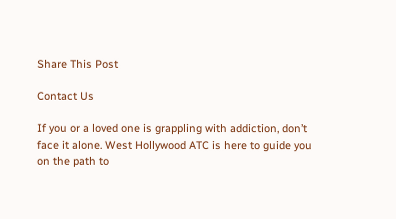Share This Post

Contact Us

If you or a loved one is grappling with addiction, don’t face it alone. West Hollywood ATC is here to guide you on the path to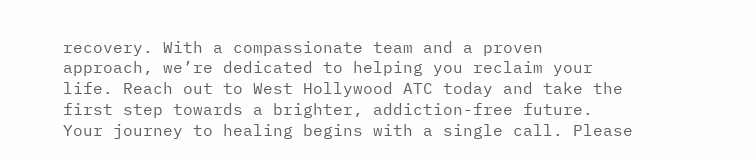recovery. With a compassionate team and a proven approach, we’re dedicated to helping you reclaim your life. Reach out to West Hollywood ATC today and take the first step towards a brighter, addiction-free future. Your journey to healing begins with a single call. Please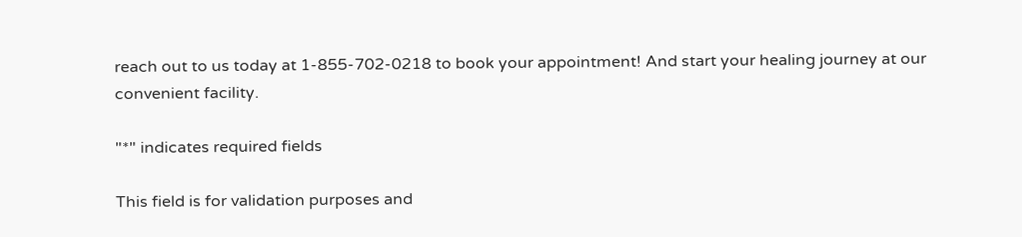reach out to us today at 1-855-702-0218 to book your appointment! And start your healing journey at our convenient facility.

"*" indicates required fields

This field is for validation purposes and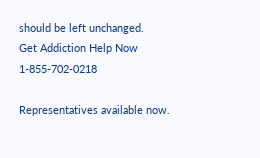should be left unchanged.
Get Addiction Help Now 1-855-702-0218

Representatives available now.